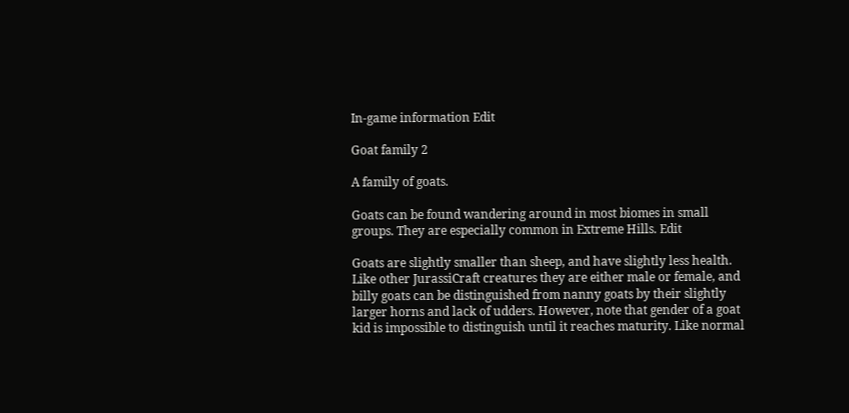In-game information Edit

Goat family 2

A family of goats.

Goats can be found wandering around in most biomes in small groups. They are especially common in Extreme Hills. Edit

Goats are slightly smaller than sheep, and have slightly less health. Like other JurassiCraft creatures they are either male or female, and billy goats can be distinguished from nanny goats by their slightly larger horns and lack of udders. However, note that gender of a goat kid is impossible to distinguish until it reaches maturity. Like normal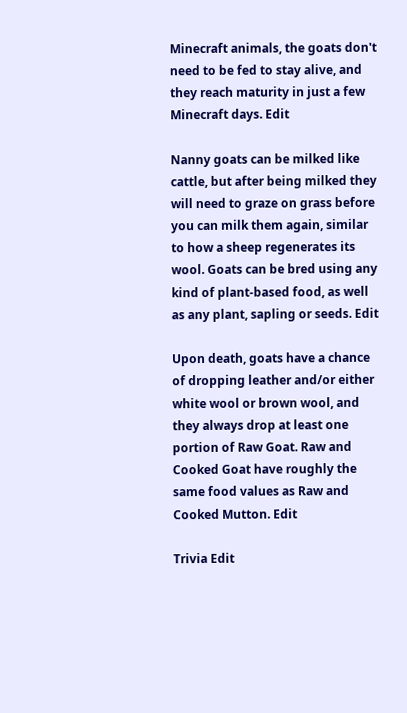Minecraft animals, the goats don't need to be fed to stay alive, and they reach maturity in just a few Minecraft days. Edit

Nanny goats can be milked like cattle, but after being milked they will need to graze on grass before you can milk them again, similar to how a sheep regenerates its wool. Goats can be bred using any kind of plant-based food, as well as any plant, sapling or seeds. Edit

Upon death, goats have a chance of dropping leather and/or either white wool or brown wool, and they always drop at least one portion of Raw Goat. Raw and Cooked Goat have roughly the same food values as Raw and Cooked Mutton. Edit

Trivia Edit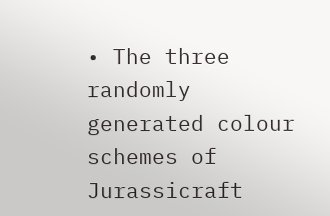• The three randomly generated colour schemes of Jurassicraft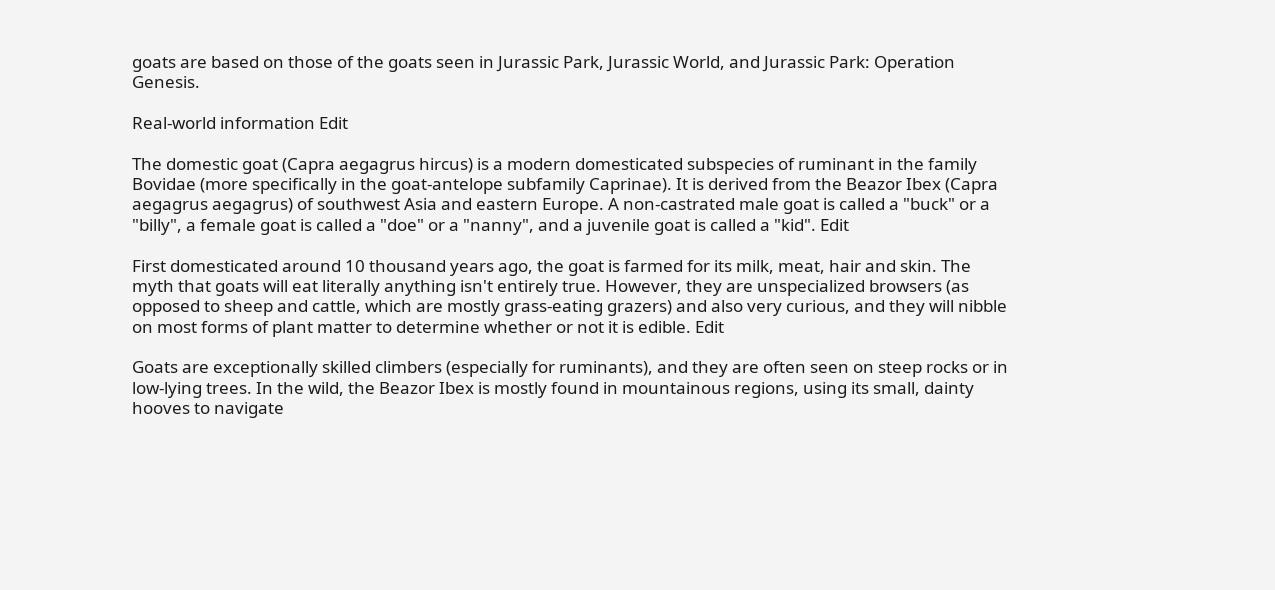goats are based on those of the goats seen in Jurassic Park, Jurassic World, and Jurassic Park: Operation Genesis.

Real-world information Edit

The domestic goat (Capra aegagrus hircus) is a modern domesticated subspecies of ruminant in the family Bovidae (more specifically in the goat-antelope subfamily Caprinae). It is derived from the Beazor Ibex (Capra aegagrus aegagrus) of southwest Asia and eastern Europe. A non-castrated male goat is called a "buck" or a "billy", a female goat is called a "doe" or a "nanny", and a juvenile goat is called a "kid". Edit

First domesticated around 10 thousand years ago, the goat is farmed for its milk, meat, hair and skin. The myth that goats will eat literally anything isn't entirely true. However, they are unspecialized browsers (as opposed to sheep and cattle, which are mostly grass-eating grazers) and also very curious, and they will nibble on most forms of plant matter to determine whether or not it is edible. Edit

Goats are exceptionally skilled climbers (especially for ruminants), and they are often seen on steep rocks or in low-lying trees. In the wild, the Beazor Ibex is mostly found in mountainous regions, using its small, dainty hooves to navigate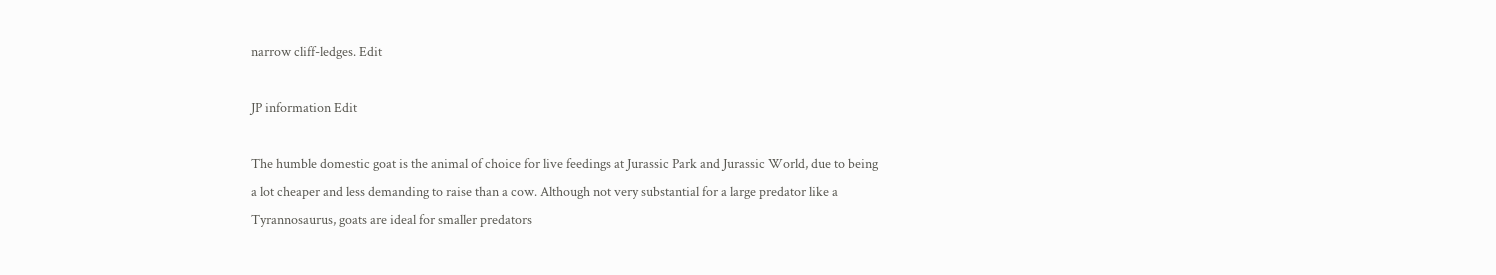narrow cliff-ledges. Edit

JP information Edit

The humble domestic goat is the animal of choice for live feedings at Jurassic Park and Jurassic World, due to being a lot cheaper and less demanding to raise than a cow. Although not very substantial for a large predator like a Tyrannosaurus, goats are ideal for smaller predators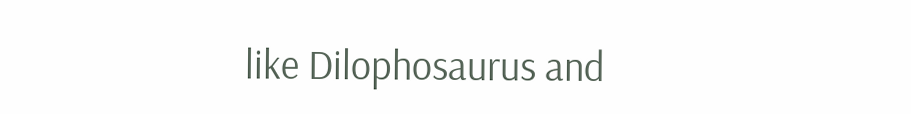like Dilophosaurus and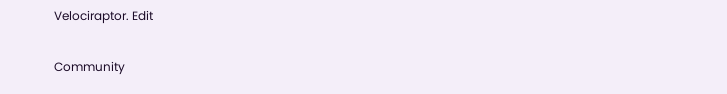Velociraptor. Edit

Community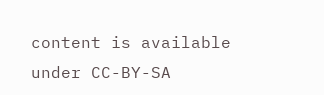content is available under CC-BY-SA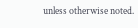unless otherwise noted.